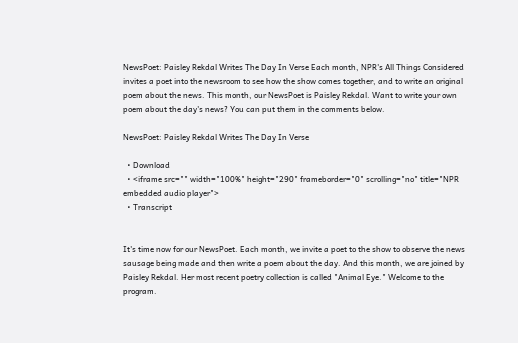NewsPoet: Paisley Rekdal Writes The Day In Verse Each month, NPR's All Things Considered invites a poet into the newsroom to see how the show comes together, and to write an original poem about the news. This month, our NewsPoet is Paisley Rekdal. Want to write your own poem about the day's news? You can put them in the comments below.

NewsPoet: Paisley Rekdal Writes The Day In Verse

  • Download
  • <iframe src="" width="100%" height="290" frameborder="0" scrolling="no" title="NPR embedded audio player">
  • Transcript


It's time now for our NewsPoet. Each month, we invite a poet to the show to observe the news sausage being made and then write a poem about the day. And this month, we are joined by Paisley Rekdal. Her most recent poetry collection is called "Animal Eye." Welcome to the program.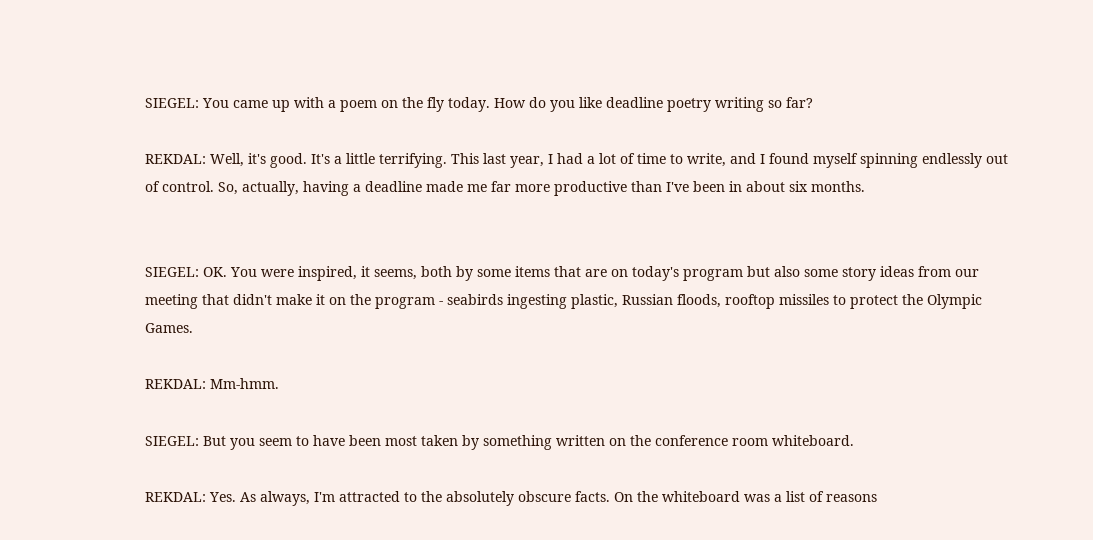SIEGEL: You came up with a poem on the fly today. How do you like deadline poetry writing so far?

REKDAL: Well, it's good. It's a little terrifying. This last year, I had a lot of time to write, and I found myself spinning endlessly out of control. So, actually, having a deadline made me far more productive than I've been in about six months.


SIEGEL: OK. You were inspired, it seems, both by some items that are on today's program but also some story ideas from our meeting that didn't make it on the program - seabirds ingesting plastic, Russian floods, rooftop missiles to protect the Olympic Games.

REKDAL: Mm-hmm.

SIEGEL: But you seem to have been most taken by something written on the conference room whiteboard.

REKDAL: Yes. As always, I'm attracted to the absolutely obscure facts. On the whiteboard was a list of reasons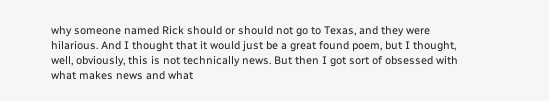why someone named Rick should or should not go to Texas, and they were hilarious. And I thought that it would just be a great found poem, but I thought, well, obviously, this is not technically news. But then I got sort of obsessed with what makes news and what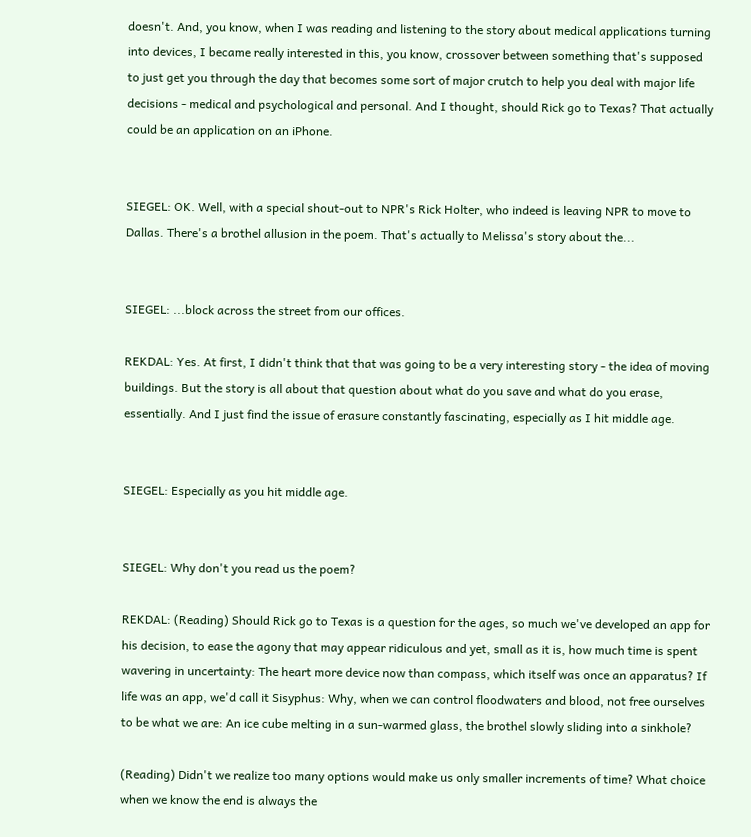doesn't. And, you know, when I was reading and listening to the story about medical applications turning into devices, I became really interested in this, you know, crossover between something that's supposed to just get you through the day that becomes some sort of major crutch to help you deal with major life decisions - medical and psychological and personal. And I thought, should Rick go to Texas? That actually could be an application on an iPhone.


SIEGEL: OK. Well, with a special shout-out to NPR's Rick Holter, who indeed is leaving NPR to move to Dallas. There's a brothel allusion in the poem. That's actually to Melissa's story about the...


SIEGEL: ...block across the street from our offices.

REKDAL: Yes. At first, I didn't think that that was going to be a very interesting story - the idea of moving buildings. But the story is all about that question about what do you save and what do you erase, essentially. And I just find the issue of erasure constantly fascinating, especially as I hit middle age.


SIEGEL: Especially as you hit middle age.


SIEGEL: Why don't you read us the poem?

REKDAL: (Reading) Should Rick go to Texas is a question for the ages, so much we've developed an app for his decision, to ease the agony that may appear ridiculous and yet, small as it is, how much time is spent wavering in uncertainty: The heart more device now than compass, which itself was once an apparatus? If life was an app, we'd call it Sisyphus: Why, when we can control floodwaters and blood, not free ourselves to be what we are: An ice cube melting in a sun-warmed glass, the brothel slowly sliding into a sinkhole?

(Reading) Didn't we realize too many options would make us only smaller increments of time? What choice when we know the end is always the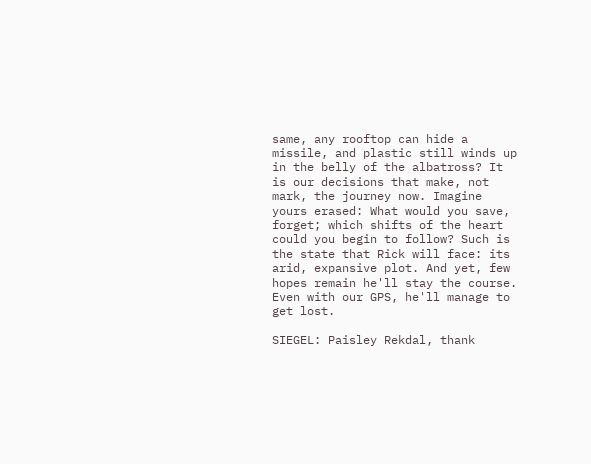same, any rooftop can hide a missile, and plastic still winds up in the belly of the albatross? It is our decisions that make, not mark, the journey now. Imagine yours erased: What would you save, forget; which shifts of the heart could you begin to follow? Such is the state that Rick will face: its arid, expansive plot. And yet, few hopes remain he'll stay the course. Even with our GPS, he'll manage to get lost.

SIEGEL: Paisley Rekdal, thank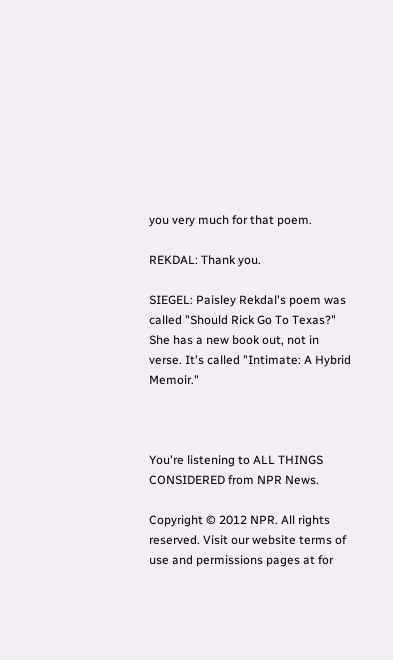you very much for that poem.

REKDAL: Thank you.

SIEGEL: Paisley Rekdal's poem was called "Should Rick Go To Texas?" She has a new book out, not in verse. It's called "Intimate: A Hybrid Memoir."



You're listening to ALL THINGS CONSIDERED from NPR News.

Copyright © 2012 NPR. All rights reserved. Visit our website terms of use and permissions pages at for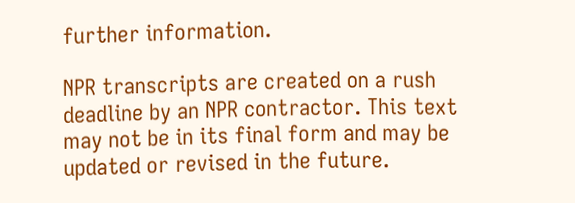further information.

NPR transcripts are created on a rush deadline by an NPR contractor. This text may not be in its final form and may be updated or revised in the future.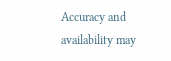Accuracy and availability may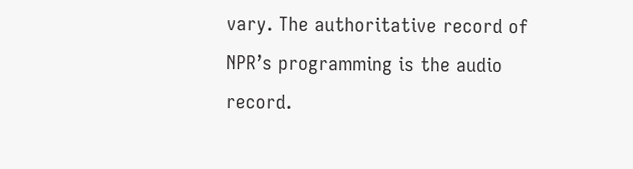vary. The authoritative record of NPR’s programming is the audio record.